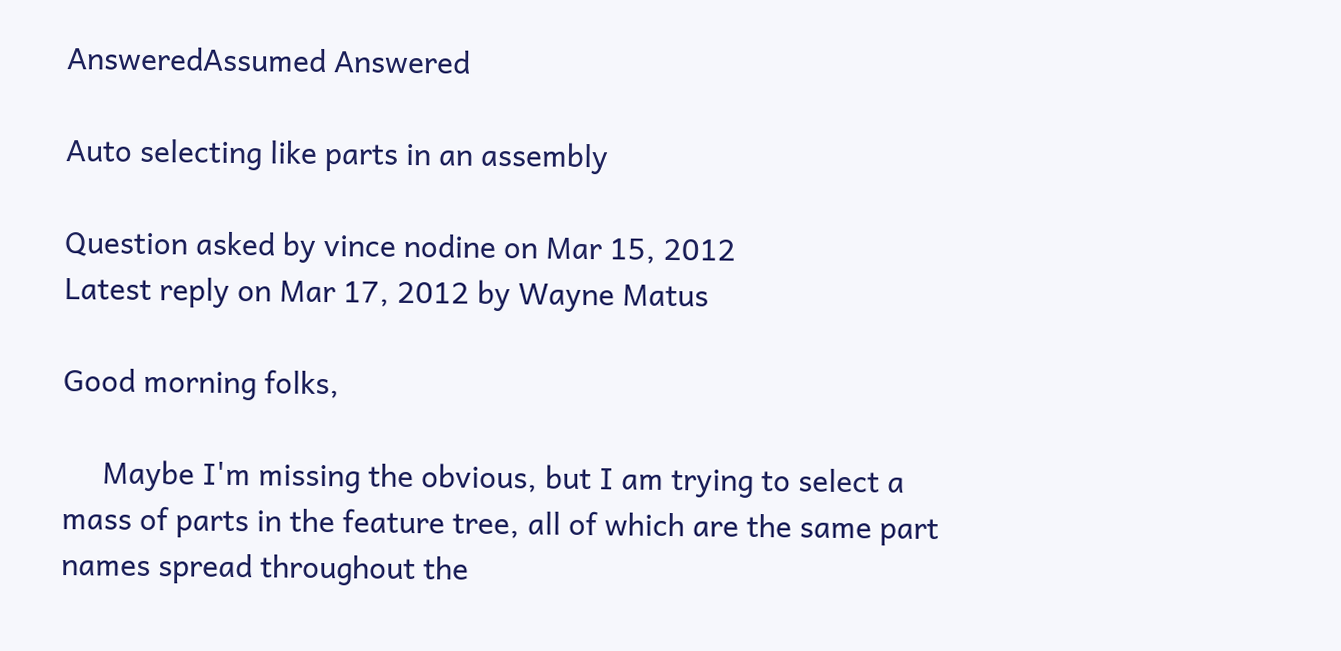AnsweredAssumed Answered

Auto selecting like parts in an assembly

Question asked by vince nodine on Mar 15, 2012
Latest reply on Mar 17, 2012 by Wayne Matus

Good morning folks,

     Maybe I'm missing the obvious, but I am trying to select a mass of parts in the feature tree, all of which are the same part names spread throughout the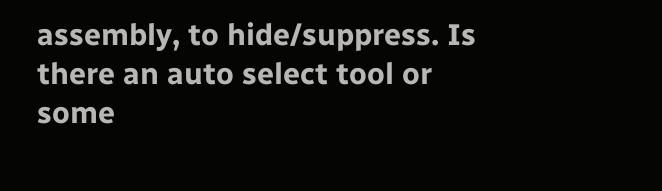assembly, to hide/suppress. Is there an auto select tool or some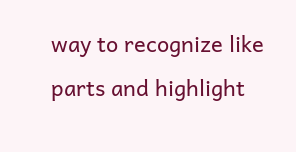way to recognize like parts and highlight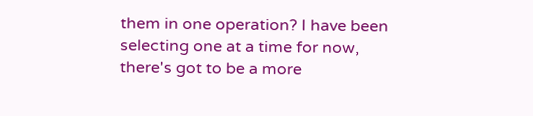them in one operation? I have been selecting one at a time for now, there's got to be a more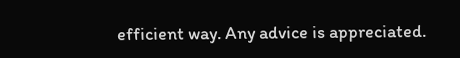efficient way. Any advice is appreciated.